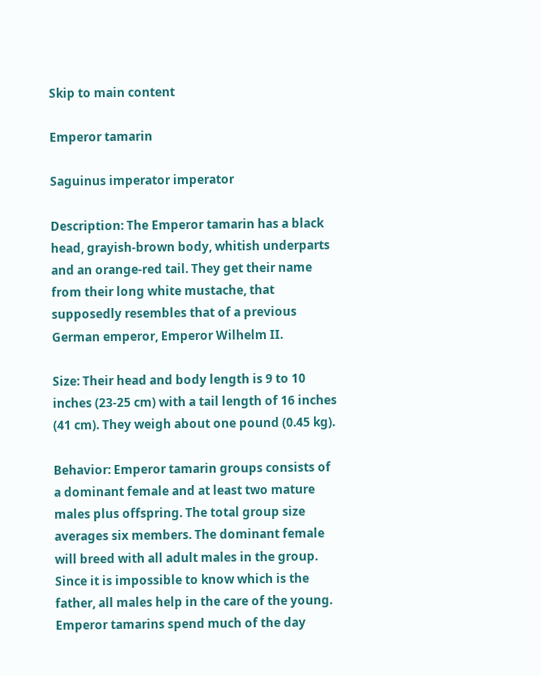Skip to main content

Emperor tamarin

Saguinus imperator imperator

Description: The Emperor tamarin has a black head, grayish-brown body, whitish underparts and an orange-red tail. They get their name from their long white mustache, that supposedly resembles that of a previous German emperor, Emperor Wilhelm II.

Size: Their head and body length is 9 to 10 inches (23-25 cm) with a tail length of 16 inches (41 cm). They weigh about one pound (0.45 kg).

Behavior: Emperor tamarin groups consists of a dominant female and at least two mature males plus offspring. The total group size averages six members. The dominant female will breed with all adult males in the group. Since it is impossible to know which is the father, all males help in the care of the young. Emperor tamarins spend much of the day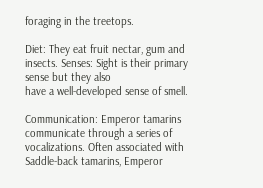foraging in the treetops.

Diet: They eat fruit nectar, gum and insects. Senses: Sight is their primary sense but they also
have a well-developed sense of smell.

Communication: Emperor tamarins communicate through a series of vocalizations. Often associated with Saddle-back tamarins, Emperor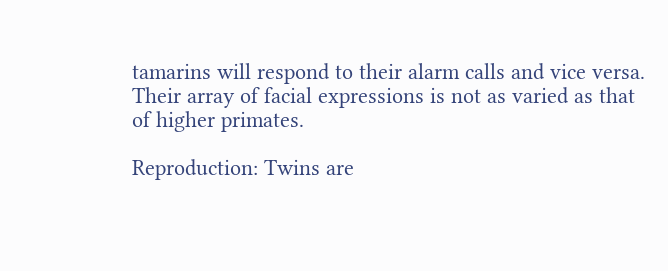tamarins will respond to their alarm calls and vice versa. Their array of facial expressions is not as varied as that of higher primates.

Reproduction: Twins are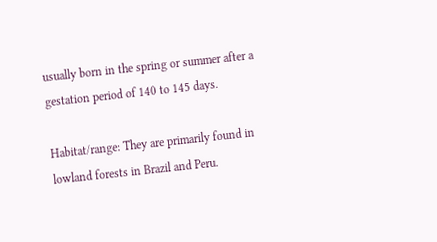usually born in the spring or summer after a gestation period of 140 to 145 days.

Habitat/range: They are primarily found in lowland forests in Brazil and Peru.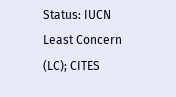Status: IUCN Least Concern (LC); CITES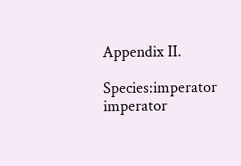Appendix II.

Species:imperator imperator